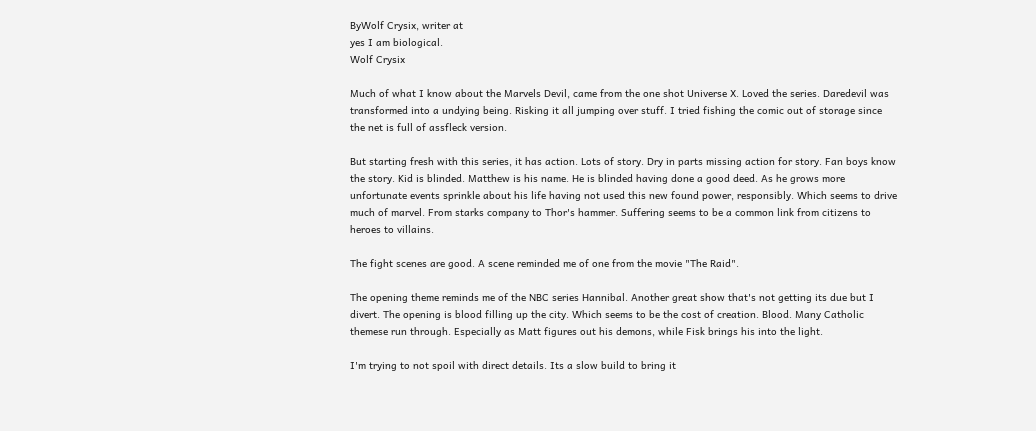ByWolf Crysix, writer at
yes I am biological.
Wolf Crysix

Much of what I know about the Marvels Devil, came from the one shot Universe X. Loved the series. Daredevil was transformed into a undying being. Risking it all jumping over stuff. I tried fishing the comic out of storage since the net is full of assfleck version.

But starting fresh with this series, it has action. Lots of story. Dry in parts missing action for story. Fan boys know the story. Kid is blinded. Matthew is his name. He is blinded having done a good deed. As he grows more unfortunate events sprinkle about his life having not used this new found power, responsibly. Which seems to drive much of marvel. From starks company to Thor's hammer. Suffering seems to be a common link from citizens to heroes to villains.

The fight scenes are good. A scene reminded me of one from the movie "The Raid".

The opening theme reminds me of the NBC series Hannibal. Another great show that's not getting its due but I divert. The opening is blood filling up the city. Which seems to be the cost of creation. Blood. Many Catholic themese run through. Especially as Matt figures out his demons, while Fisk brings his into the light.

I'm trying to not spoil with direct details. Its a slow build to bring it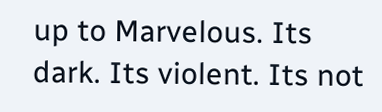up to Marvelous. Its dark. Its violent. Its not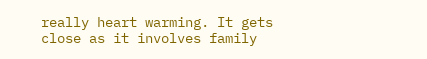really heart warming. It gets close as it involves family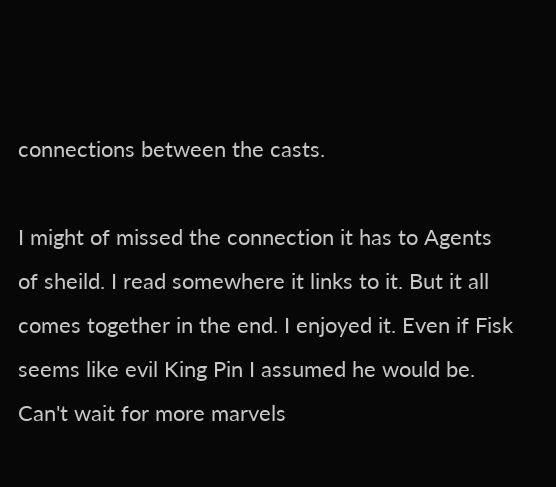connections between the casts.

I might of missed the connection it has to Agents of sheild. I read somewhere it links to it. But it all comes together in the end. I enjoyed it. Even if Fisk seems like evil King Pin I assumed he would be. Can't wait for more marvels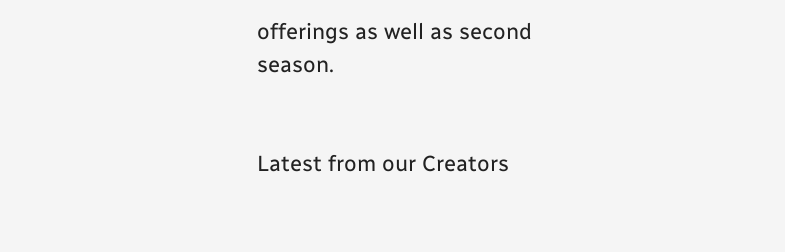offerings as well as second season.


Latest from our Creators